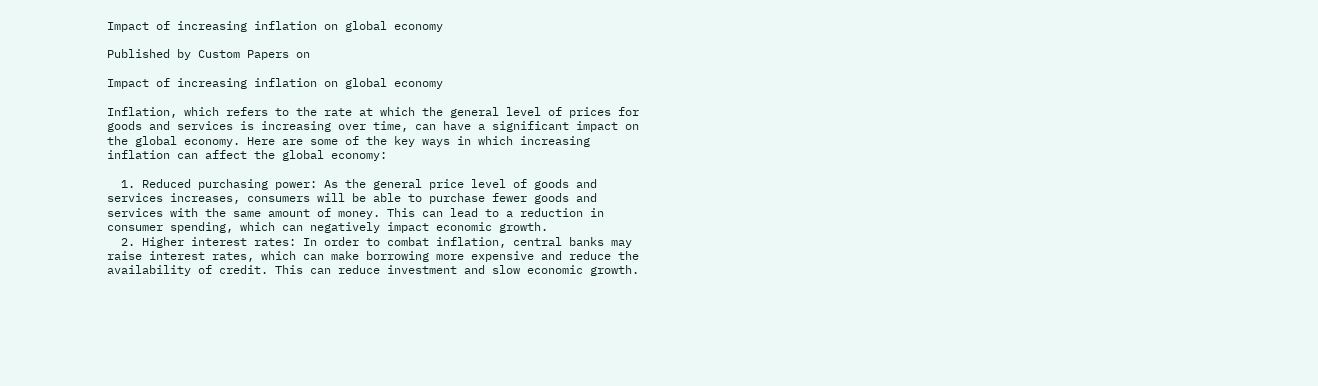Impact of increasing inflation on global economy

Published by Custom Papers on

Impact of increasing inflation on global economy

Inflation, which refers to the rate at which the general level of prices for goods and services is increasing over time, can have a significant impact on the global economy. Here are some of the key ways in which increasing inflation can affect the global economy:

  1. Reduced purchasing power: As the general price level of goods and services increases, consumers will be able to purchase fewer goods and services with the same amount of money. This can lead to a reduction in consumer spending, which can negatively impact economic growth.
  2. Higher interest rates: In order to combat inflation, central banks may raise interest rates, which can make borrowing more expensive and reduce the availability of credit. This can reduce investment and slow economic growth.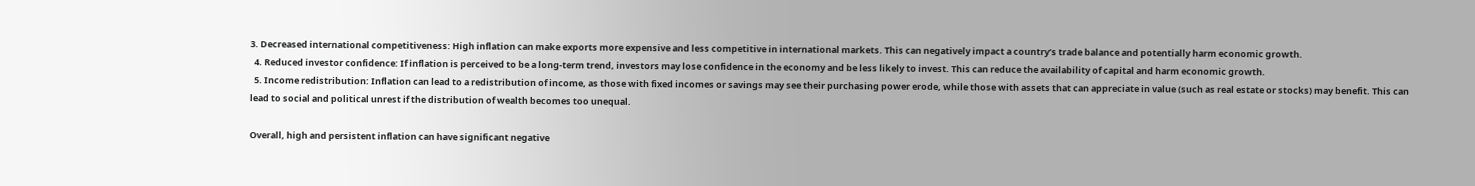3. Decreased international competitiveness: High inflation can make exports more expensive and less competitive in international markets. This can negatively impact a country’s trade balance and potentially harm economic growth.
  4. Reduced investor confidence: If inflation is perceived to be a long-term trend, investors may lose confidence in the economy and be less likely to invest. This can reduce the availability of capital and harm economic growth.
  5. Income redistribution: Inflation can lead to a redistribution of income, as those with fixed incomes or savings may see their purchasing power erode, while those with assets that can appreciate in value (such as real estate or stocks) may benefit. This can lead to social and political unrest if the distribution of wealth becomes too unequal.

Overall, high and persistent inflation can have significant negative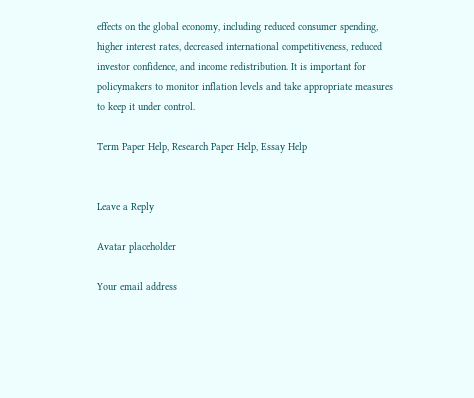effects on the global economy, including reduced consumer spending, higher interest rates, decreased international competitiveness, reduced investor confidence, and income redistribution. It is important for policymakers to monitor inflation levels and take appropriate measures to keep it under control.

Term Paper Help, Research Paper Help, Essay Help


Leave a Reply

Avatar placeholder

Your email address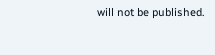will not be published.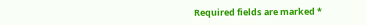Required fields are marked *